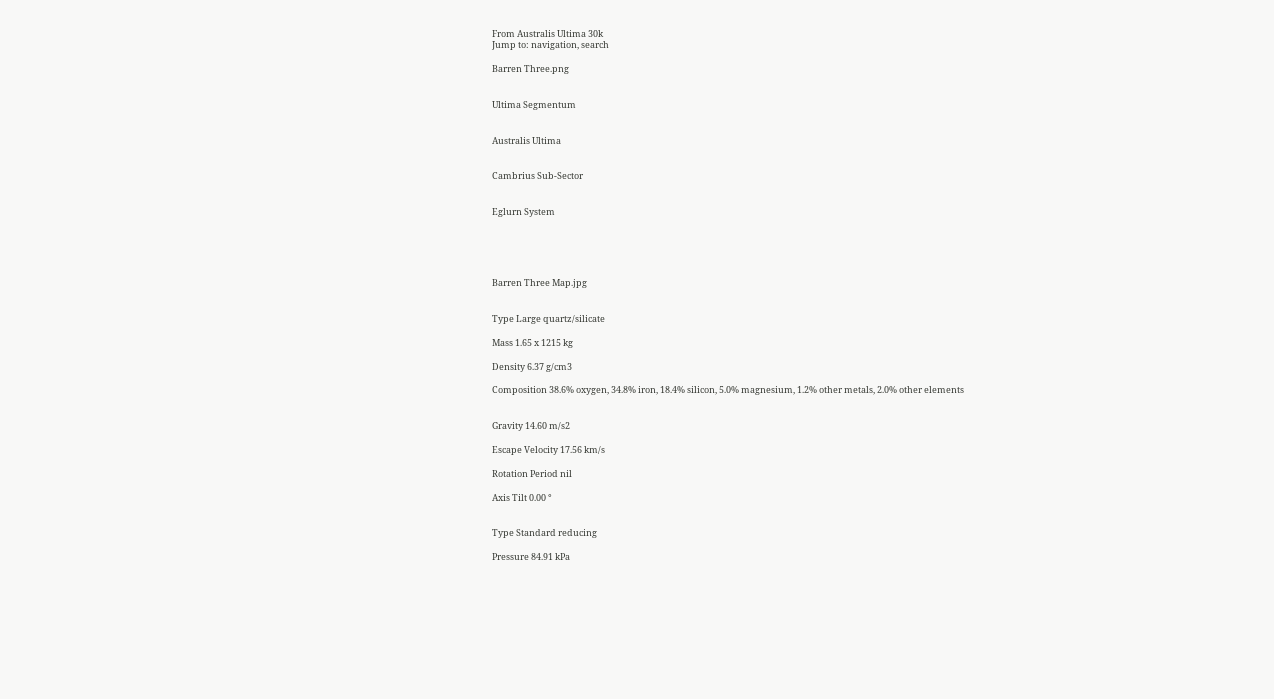From Australis Ultima 30k
Jump to: navigation, search

Barren Three.png


Ultima Segmentum


Australis Ultima


Cambrius Sub-Sector


Eglurn System





Barren Three Map.jpg


Type Large quartz/silicate

Mass 1.65 x 1215 kg

Density 6.37 g/cm3

Composition 38.6% oxygen, 34.8% iron, 18.4% silicon, 5.0% magnesium, 1.2% other metals, 2.0% other elements


Gravity 14.60 m/s2

Escape Velocity 17.56 km/s

Rotation Period nil

Axis Tilt 0.00 °


Type Standard reducing

Pressure 84.91 kPa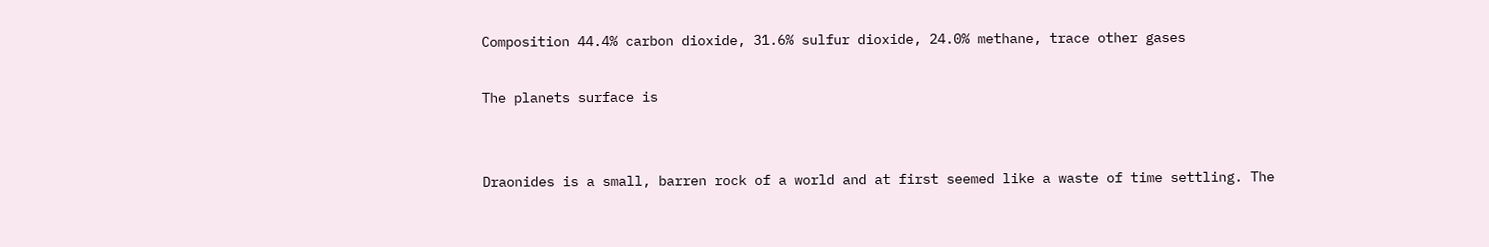Composition 44.4% carbon dioxide, 31.6% sulfur dioxide, 24.0% methane, trace other gases

The planets surface is


Draonides is a small, barren rock of a world and at first seemed like a waste of time settling. The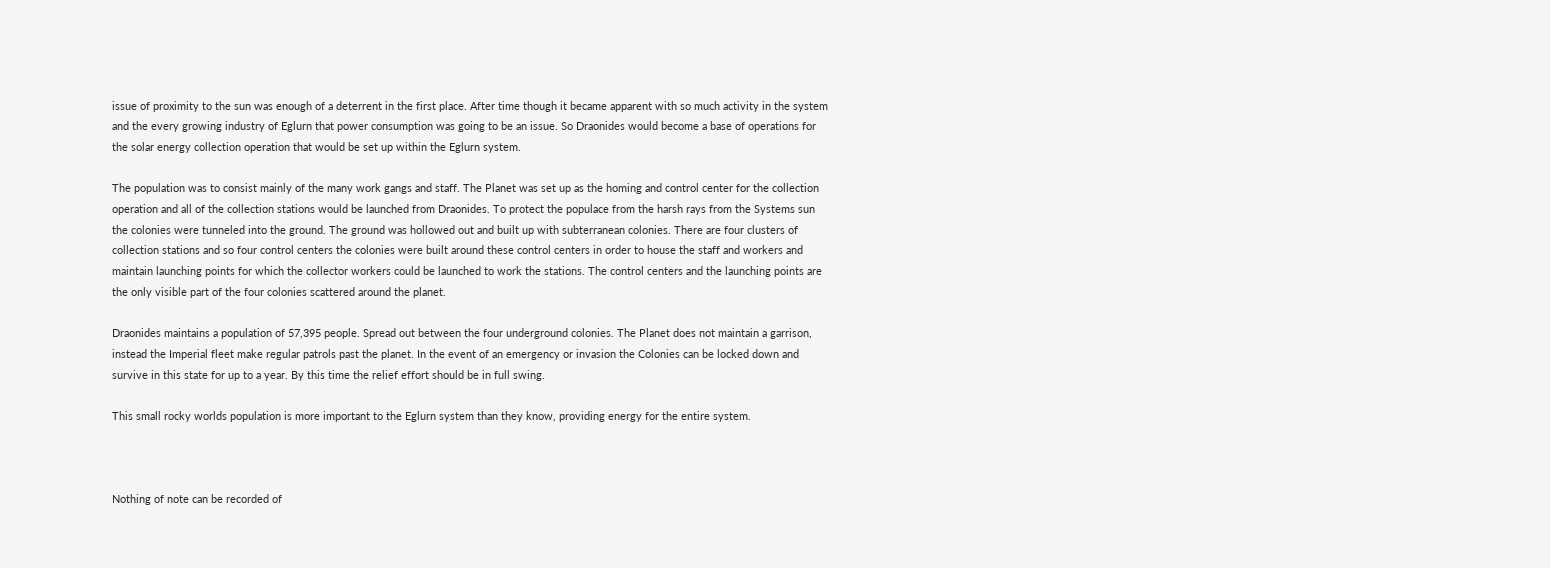issue of proximity to the sun was enough of a deterrent in the first place. After time though it became apparent with so much activity in the system and the every growing industry of Eglurn that power consumption was going to be an issue. So Draonides would become a base of operations for the solar energy collection operation that would be set up within the Eglurn system.

The population was to consist mainly of the many work gangs and staff. The Planet was set up as the homing and control center for the collection operation and all of the collection stations would be launched from Draonides. To protect the populace from the harsh rays from the Systems sun the colonies were tunneled into the ground. The ground was hollowed out and built up with subterranean colonies. There are four clusters of collection stations and so four control centers the colonies were built around these control centers in order to house the staff and workers and maintain launching points for which the collector workers could be launched to work the stations. The control centers and the launching points are the only visible part of the four colonies scattered around the planet.

Draonides maintains a population of 57,395 people. Spread out between the four underground colonies. The Planet does not maintain a garrison, instead the Imperial fleet make regular patrols past the planet. In the event of an emergency or invasion the Colonies can be locked down and survive in this state for up to a year. By this time the relief effort should be in full swing.

This small rocky worlds population is more important to the Eglurn system than they know, providing energy for the entire system.



Nothing of note can be recorded of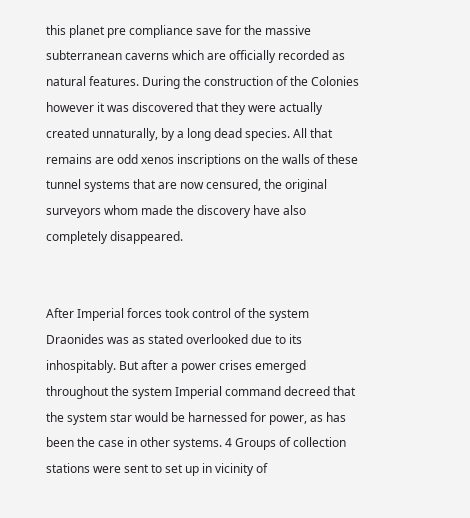this planet pre compliance save for the massive subterranean caverns which are officially recorded as natural features. During the construction of the Colonies however it was discovered that they were actually created unnaturally, by a long dead species. All that remains are odd xenos inscriptions on the walls of these tunnel systems that are now censured, the original surveyors whom made the discovery have also completely disappeared.


After Imperial forces took control of the system Draonides was as stated overlooked due to its inhospitably. But after a power crises emerged throughout the system Imperial command decreed that the system star would be harnessed for power, as has been the case in other systems. 4 Groups of collection stations were sent to set up in vicinity of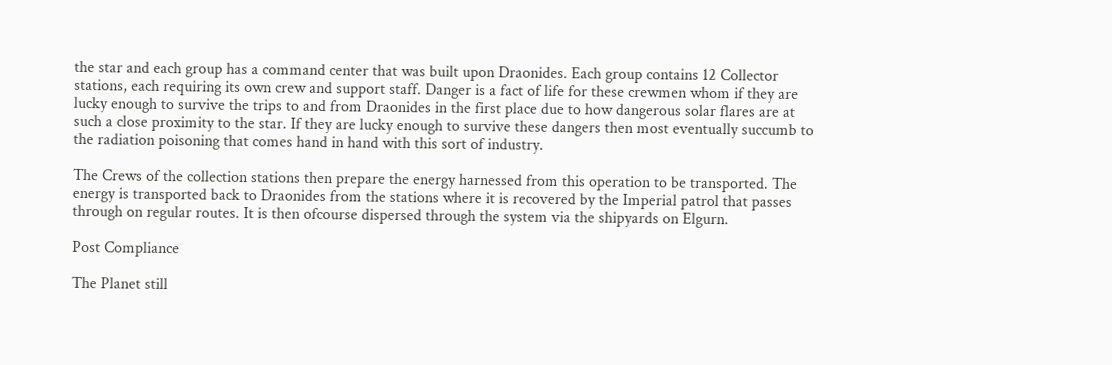the star and each group has a command center that was built upon Draonides. Each group contains 12 Collector stations, each requiring its own crew and support staff. Danger is a fact of life for these crewmen whom if they are lucky enough to survive the trips to and from Draonides in the first place due to how dangerous solar flares are at such a close proximity to the star. If they are lucky enough to survive these dangers then most eventually succumb to the radiation poisoning that comes hand in hand with this sort of industry.

The Crews of the collection stations then prepare the energy harnessed from this operation to be transported. The energy is transported back to Draonides from the stations where it is recovered by the Imperial patrol that passes through on regular routes. It is then ofcourse dispersed through the system via the shipyards on Elgurn.

Post Compliance

The Planet still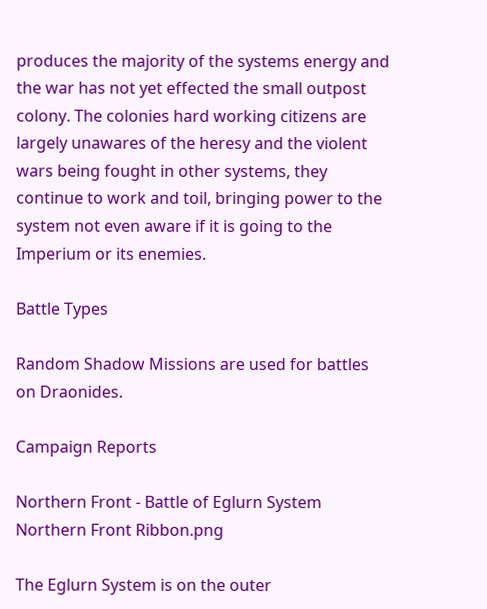produces the majority of the systems energy and the war has not yet effected the small outpost colony. The colonies hard working citizens are largely unawares of the heresy and the violent wars being fought in other systems, they continue to work and toil, bringing power to the system not even aware if it is going to the Imperium or its enemies.

Battle Types

Random Shadow Missions are used for battles on Draonides.

Campaign Reports

Northern Front - Battle of Eglurn System
Northern Front Ribbon.png

The Eglurn System is on the outer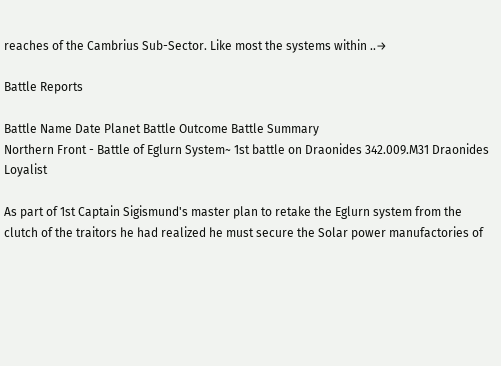reaches of the Cambrius Sub-Sector. Like most the systems within ..→

Battle Reports

Battle Name Date Planet Battle Outcome Battle Summary
Northern Front - Battle of Eglurn System~ 1st battle on Draonides 342.009.M31 Draonides Loyalist

As part of 1st Captain Sigismund's master plan to retake the Eglurn system from the clutch of the traitors he had realized he must secure the Solar power manufactories of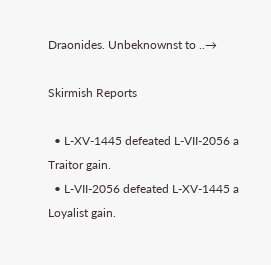Draonides. Unbeknownst to ..→

Skirmish Reports

  • L-XV-1445 defeated L-VII-2056 a Traitor gain.
  • L-VII-2056 defeated L-XV-1445 a Loyalist gain.